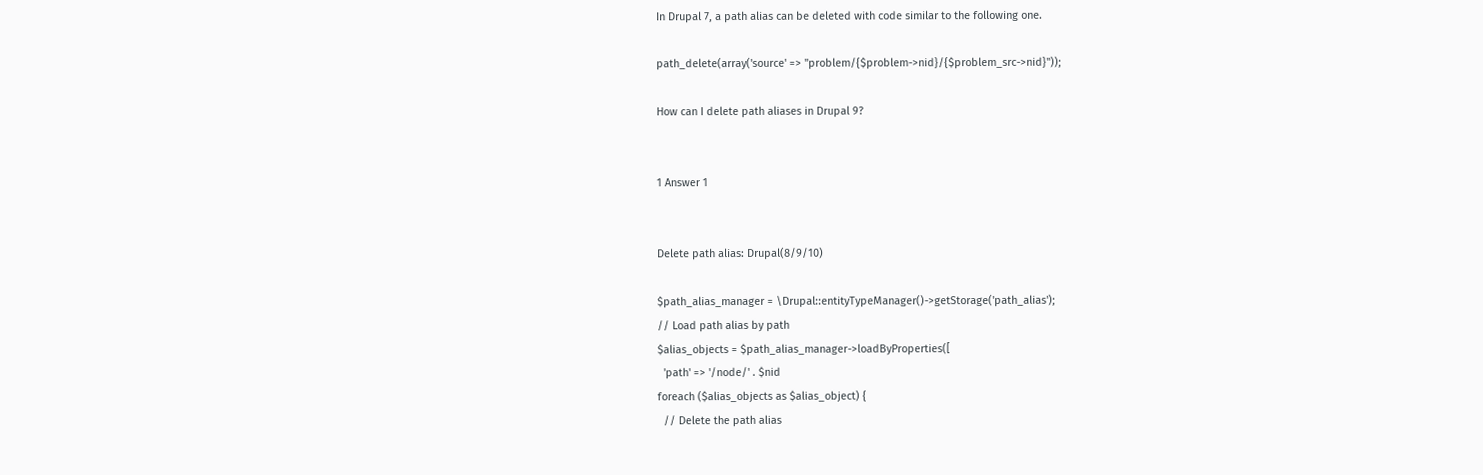In Drupal 7, a path alias can be deleted with code similar to the following one.

path_delete(array('source' => "problem/{$problem->nid}/{$problem_src->nid}"));

How can I delete path aliases in Drupal 9?


1 Answer 1


Delete path alias: Drupal(8/9/10)

$path_alias_manager = \Drupal::entityTypeManager()->getStorage('path_alias');
// Load path alias by path
$alias_objects = $path_alias_manager->loadByProperties([
  'path' => '/node/' . $nid
foreach ($alias_objects as $alias_object) {
  // Delete the path alias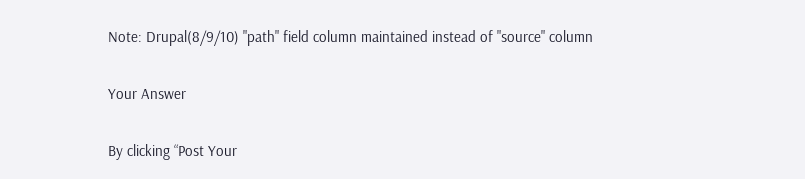Note: Drupal(8/9/10) "path" field column maintained instead of "source" column

Your Answer

By clicking “Post Your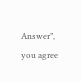Answer”, you agree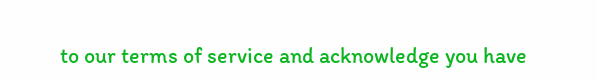to our terms of service and acknowledge you have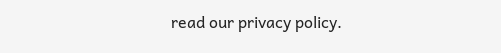read our privacy policy.